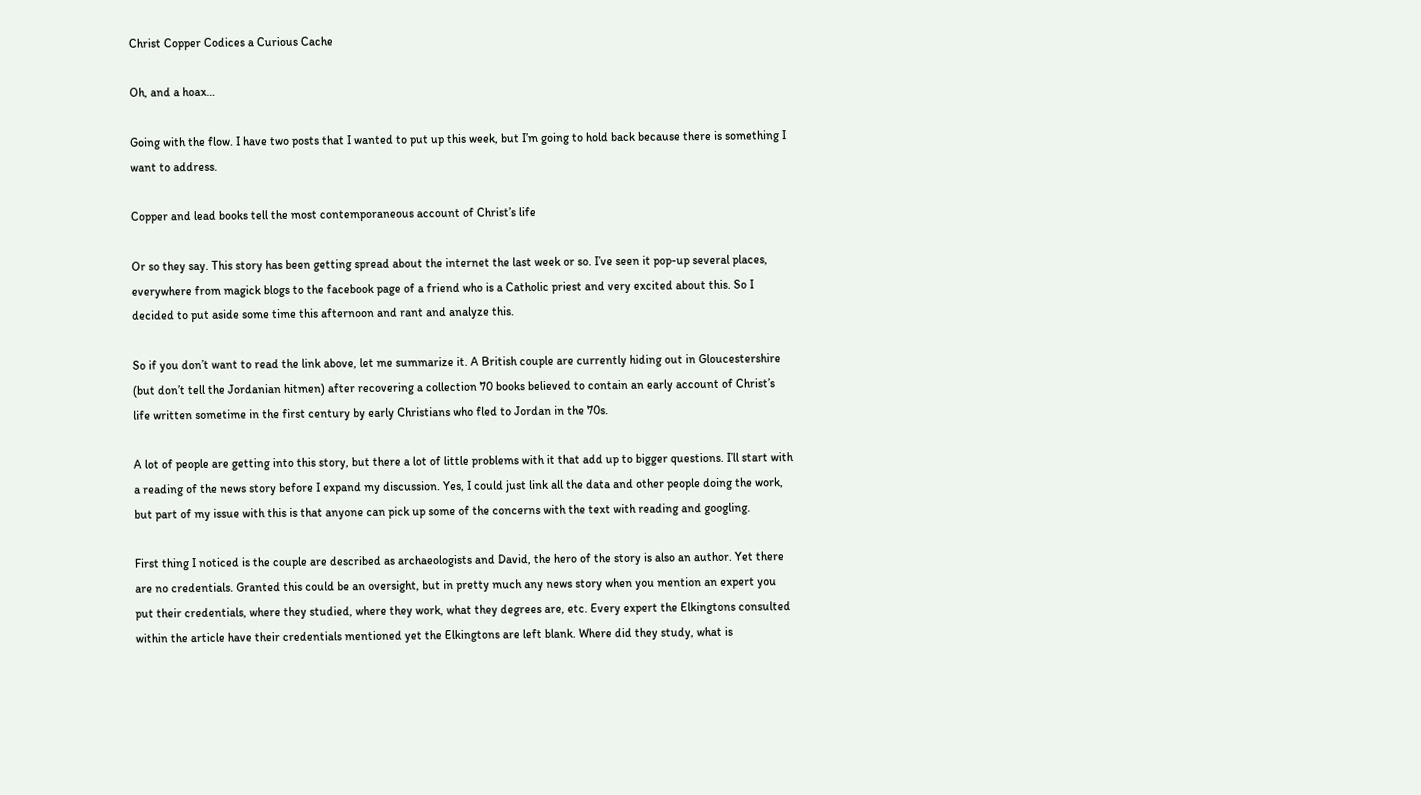Christ Copper Codices a Curious Cache

Oh, and a hoax…

Going with the flow. I have two posts that I wanted to put up this week, but I’m going to hold back because there is something I want to address.

Copper and lead books tell the most contemporaneous account of Christ’s life

Or so they say. This story has been getting spread about the internet the last week or so. I’ve seen it pop-up several places, everywhere from magick blogs to the facebook page of a friend who is a Catholic priest and very excited about this. So I decided to put aside some time this afternoon and rant and analyze this.

So if you don’t want to read the link above, let me summarize it. A British couple are currently hiding out in Gloucestershire (but don’t tell the Jordanian hitmen) after recovering a collection 70 books believed to contain an early account of Christ’s life written sometime in the first century by early Christians who fled to Jordan in the 70s.

A lot of people are getting into this story, but there a lot of little problems with it that add up to bigger questions. I’ll start with a reading of the news story before I expand my discussion. Yes, I could just link all the data and other people doing the work, but part of my issue with this is that anyone can pick up some of the concerns with the text with reading and googling.

First thing I noticed is the couple are described as archaeologists and David, the hero of the story is also an author. Yet there are no credentials. Granted this could be an oversight, but in pretty much any news story when you mention an expert you put their credentials, where they studied, where they work, what they degrees are, etc. Every expert the Elkingtons consulted within the article have their credentials mentioned yet the Elkingtons are left blank. Where did they study, what is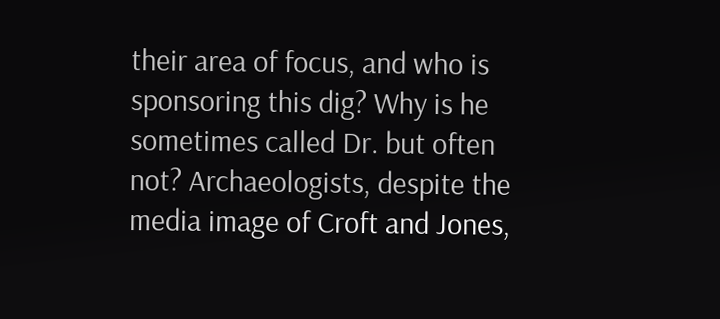their area of focus, and who is sponsoring this dig? Why is he sometimes called Dr. but often not? Archaeologists, despite the media image of Croft and Jones,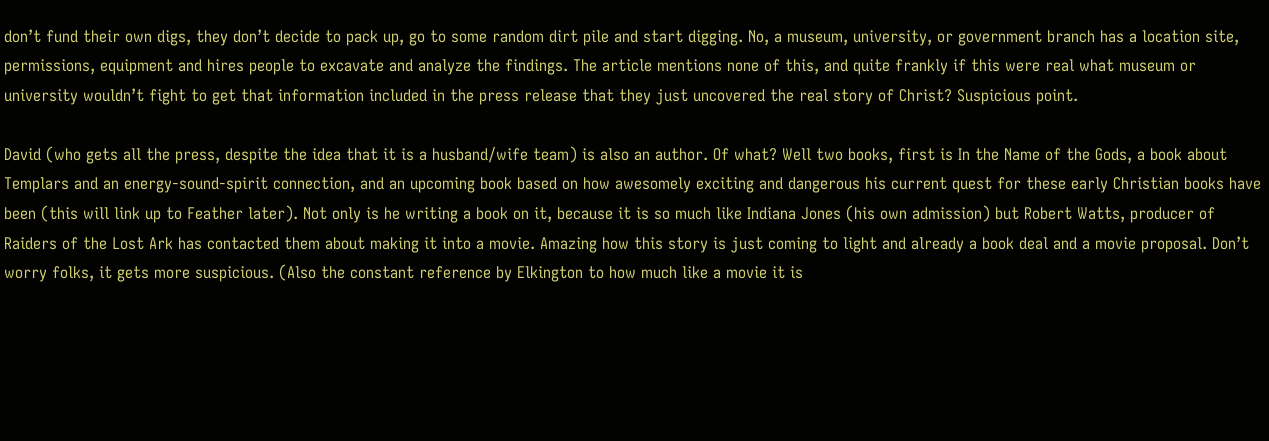don’t fund their own digs, they don’t decide to pack up, go to some random dirt pile and start digging. No, a museum, university, or government branch has a location site, permissions, equipment and hires people to excavate and analyze the findings. The article mentions none of this, and quite frankly if this were real what museum or university wouldn’t fight to get that information included in the press release that they just uncovered the real story of Christ? Suspicious point.

David (who gets all the press, despite the idea that it is a husband/wife team) is also an author. Of what? Well two books, first is In the Name of the Gods, a book about Templars and an energy-sound-spirit connection, and an upcoming book based on how awesomely exciting and dangerous his current quest for these early Christian books have been (this will link up to Feather later). Not only is he writing a book on it, because it is so much like Indiana Jones (his own admission) but Robert Watts, producer of Raiders of the Lost Ark has contacted them about making it into a movie. Amazing how this story is just coming to light and already a book deal and a movie proposal. Don’t worry folks, it gets more suspicious. (Also the constant reference by Elkington to how much like a movie it is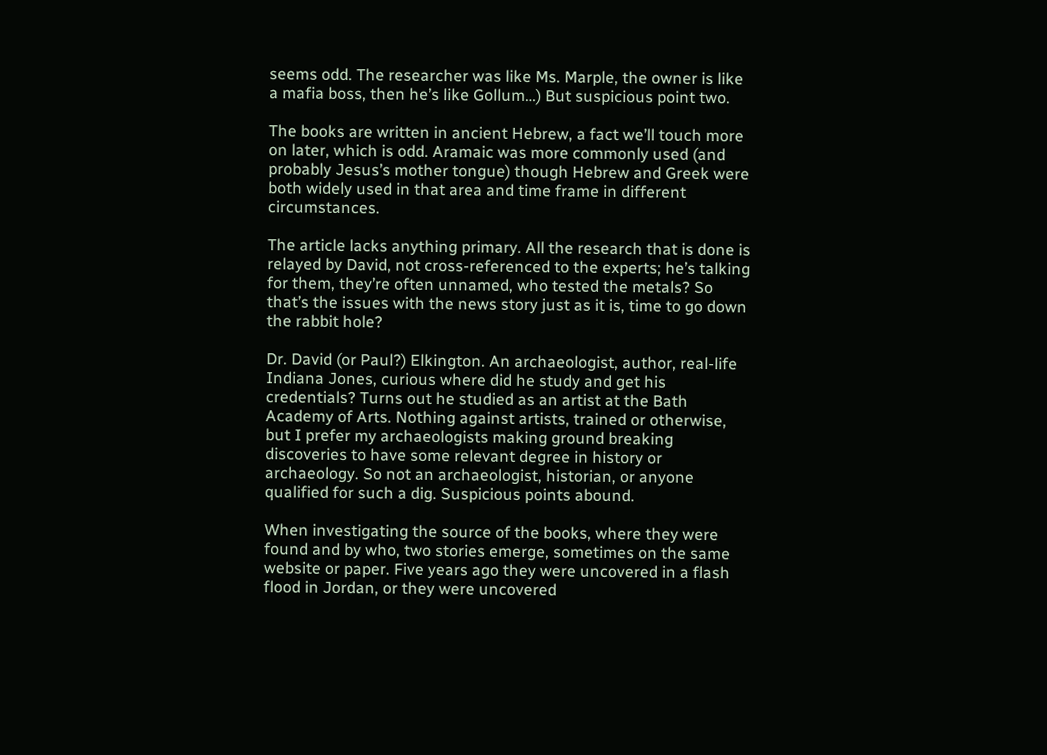seems odd. The researcher was like Ms. Marple, the owner is like a mafia boss, then he’s like Gollum…) But suspicious point two.

The books are written in ancient Hebrew, a fact we’ll touch more on later, which is odd. Aramaic was more commonly used (and probably Jesus’s mother tongue) though Hebrew and Greek were both widely used in that area and time frame in different circumstances.

The article lacks anything primary. All the research that is done is relayed by David, not cross-referenced to the experts; he’s talking for them, they’re often unnamed, who tested the metals? So that’s the issues with the news story just as it is, time to go down the rabbit hole?

Dr. David (or Paul?) Elkington. An archaeologist, author, real-life Indiana Jones, curious where did he study and get his credentials? Turns out he studied as an artist at the Bath Academy of Arts. Nothing against artists, trained or otherwise, but I prefer my archaeologists making ground breaking discoveries to have some relevant degree in history or archaeology. So not an archaeologist, historian, or anyone qualified for such a dig. Suspicious points abound.

When investigating the source of the books, where they were found and by who, two stories emerge, sometimes on the same website or paper. Five years ago they were uncovered in a flash flood in Jordan, or they were uncovered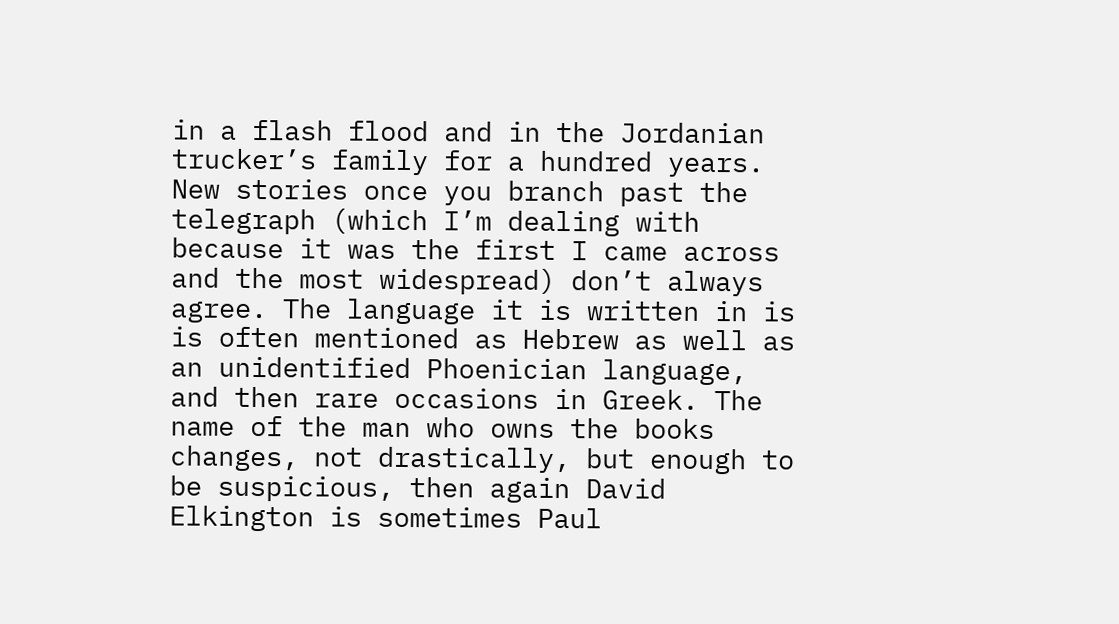in a flash flood and in the Jordanian trucker’s family for a hundred years. New stories once you branch past the telegraph (which I’m dealing with because it was the first I came across and the most widespread) don’t always agree. The language it is written in is is often mentioned as Hebrew as well as an unidentified Phoenician language, and then rare occasions in Greek. The name of the man who owns the books changes, not drastically, but enough to be suspicious, then again David Elkington is sometimes Paul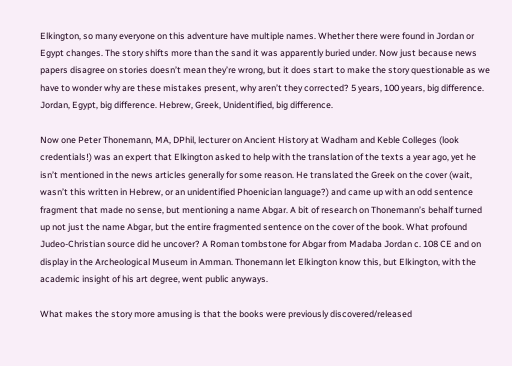Elkington, so many everyone on this adventure have multiple names. Whether there were found in Jordan or Egypt changes. The story shifts more than the sand it was apparently buried under. Now just because news papers disagree on stories doesn’t mean they’re wrong, but it does start to make the story questionable as we have to wonder why are these mistakes present, why aren’t they corrected? 5 years, 100 years, big difference. Jordan, Egypt, big difference. Hebrew, Greek, Unidentified, big difference.

Now one Peter Thonemann, MA, DPhil, lecturer on Ancient History at Wadham and Keble Colleges (look credentials!) was an expert that Elkington asked to help with the translation of the texts a year ago, yet he isn’t mentioned in the news articles generally for some reason. He translated the Greek on the cover (wait, wasn’t this written in Hebrew, or an unidentified Phoenician language?) and came up with an odd sentence fragment that made no sense, but mentioning a name Abgar. A bit of research on Thonemann’s behalf turned up not just the name Abgar, but the entire fragmented sentence on the cover of the book. What profound Judeo-Christian source did he uncover? A Roman tombstone for Abgar from Madaba Jordan c. 108 CE and on display in the Archeological Museum in Amman. Thonemann let Elkington know this, but Elkington, with the academic insight of his art degree, went public anyways.

What makes the story more amusing is that the books were previously discovered/released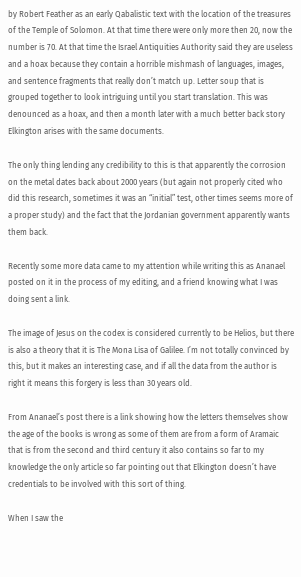by Robert Feather as an early Qabalistic text with the location of the treasures of the Temple of Solomon. At that time there were only more then 20, now the number is 70. At that time the Israel Antiquities Authority said they are useless and a hoax because they contain a horrible mishmash of languages, images, and sentence fragments that really don’t match up. Letter soup that is grouped together to look intriguing until you start translation. This was denounced as a hoax, and then a month later with a much better back story Elkington arises with the same documents.

The only thing lending any credibility to this is that apparently the corrosion on the metal dates back about 2000 years (but again not properly cited who did this research, sometimes it was an “initial” test, other times seems more of a proper study) and the fact that the Jordanian government apparently wants them back.

Recently some more data came to my attention while writing this as Ananael posted on it in the process of my editing, and a friend knowing what I was doing sent a link.

The image of Jesus on the codex is considered currently to be Helios, but there is also a theory that it is The Mona Lisa of Galilee. I’m not totally convinced by this, but it makes an interesting case, and if all the data from the author is right it means this forgery is less than 30 years old.

From Ananael’s post there is a link showing how the letters themselves show the age of the books is wrong as some of them are from a form of Aramaic that is from the second and third century it also contains so far to my knowledge the only article so far pointing out that Elkington doesn’t have credentials to be involved with this sort of thing.

When I saw the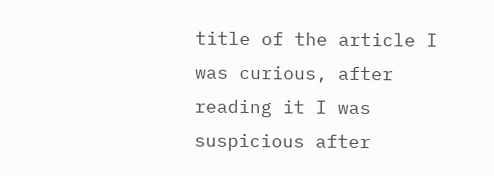title of the article I was curious, after reading it I was suspicious after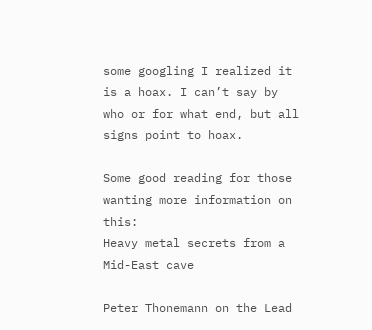some googling I realized it is a hoax. I can’t say by who or for what end, but all signs point to hoax.

Some good reading for those wanting more information on this:
Heavy metal secrets from a Mid-East cave

Peter Thonemann on the Lead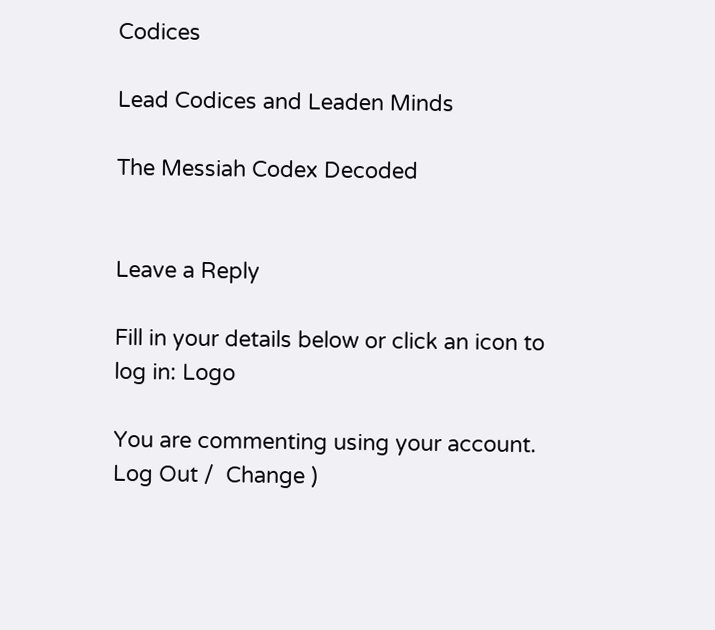Codices

Lead Codices and Leaden Minds

The Messiah Codex Decoded


Leave a Reply

Fill in your details below or click an icon to log in: Logo

You are commenting using your account. Log Out /  Change )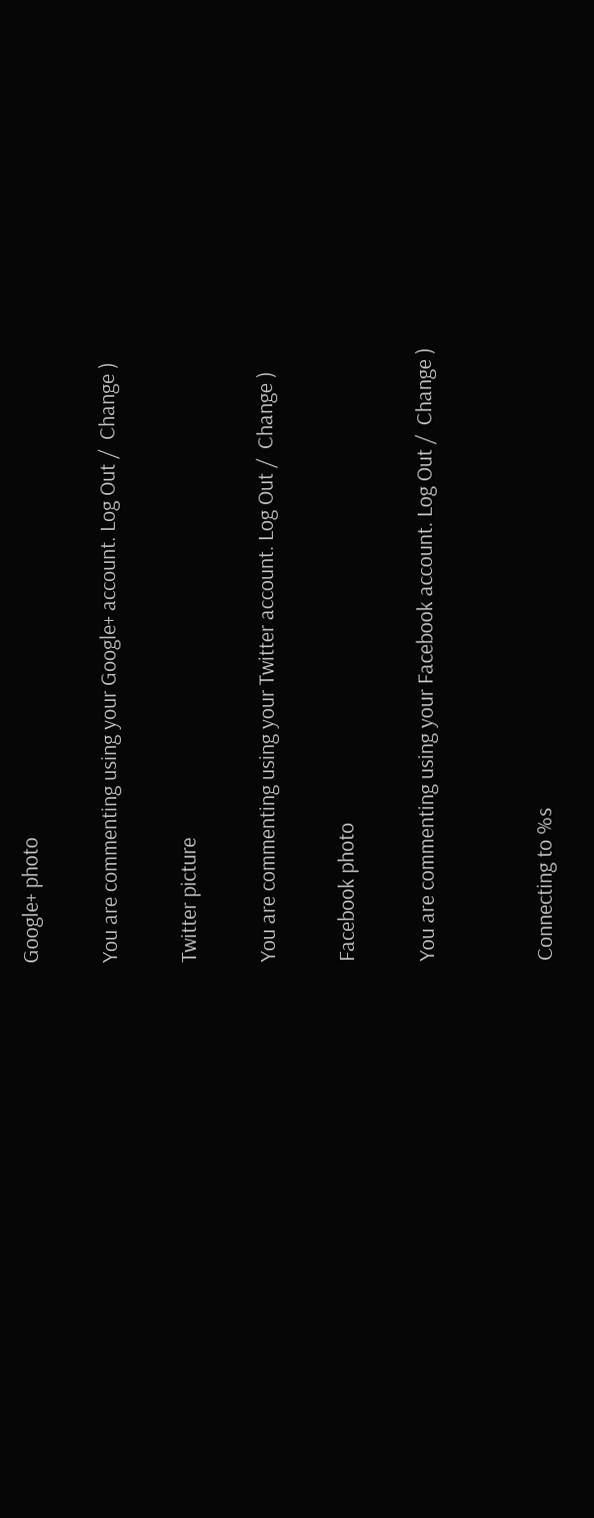Google+ photo

You are commenting using your Google+ account. Log Out /  Change )

Twitter picture

You are commenting using your Twitter account. Log Out /  Change )

Facebook photo

You are commenting using your Facebook account. Log Out /  Change )


Connecting to %s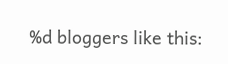%d bloggers like this: